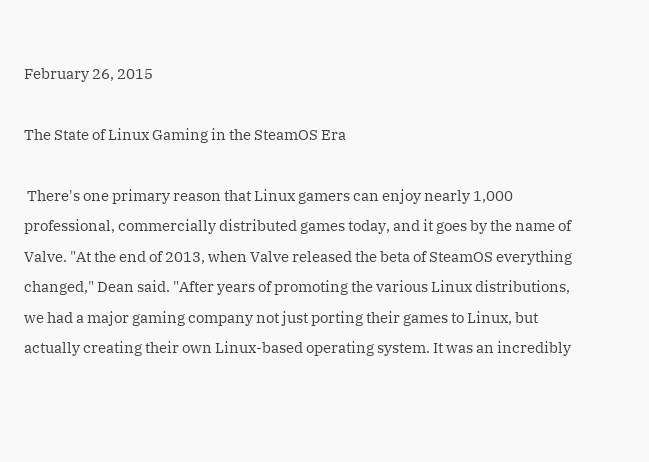February 26, 2015

The State of Linux Gaming in the SteamOS Era

 There's one primary reason that Linux gamers can enjoy nearly 1,000 professional, commercially distributed games today, and it goes by the name of Valve. "At the end of 2013, when Valve released the beta of SteamOS everything changed," Dean said. "After years of promoting the various Linux distributions, we had a major gaming company not just porting their games to Linux, but actually creating their own Linux-based operating system. It was an incredibly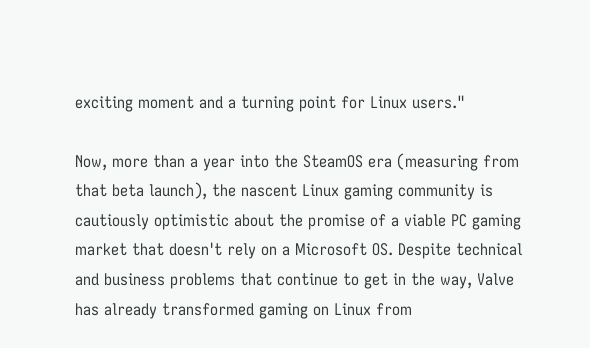exciting moment and a turning point for Linux users."

Now, more than a year into the SteamOS era (measuring from that beta launch), the nascent Linux gaming community is cautiously optimistic about the promise of a viable PC gaming market that doesn't rely on a Microsoft OS. Despite technical and business problems that continue to get in the way, Valve has already transformed gaming on Linux from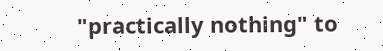"practically nothing" to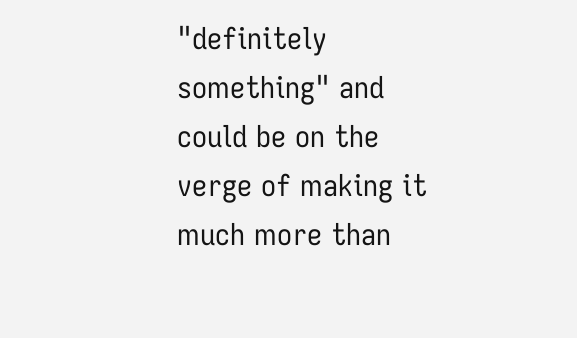"definitely something" and could be on the verge of making it much more than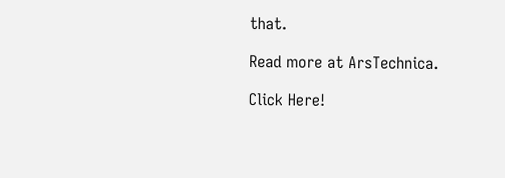that.

Read more at ArsTechnica.

Click Here!